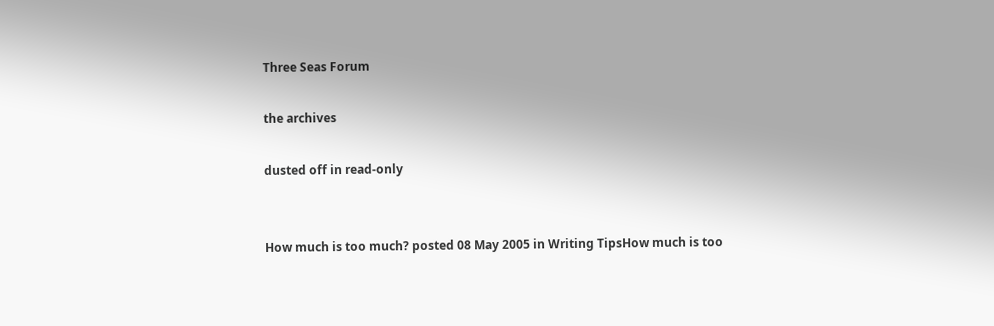Three Seas Forum

the archives

dusted off in read-only


How much is too much? posted 08 May 2005 in Writing TipsHow much is too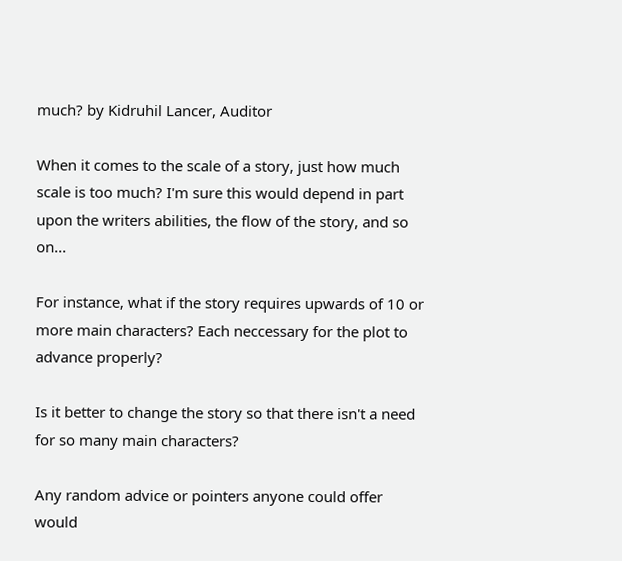much? by Kidruhil Lancer, Auditor

When it comes to the scale of a story, just how much scale is too much? I'm sure this would depend in part upon the writers abilities, the flow of the story, and so on...

For instance, what if the story requires upwards of 10 or more main characters? Each neccessary for the plot to advance properly?

Is it better to change the story so that there isn't a need for so many main characters?

Any random advice or pointers anyone could offer would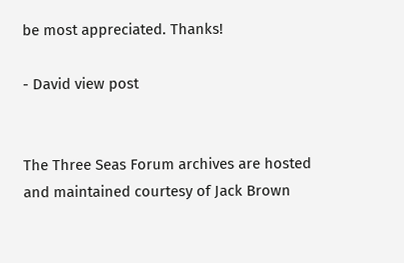be most appreciated. Thanks!

- David view post


The Three Seas Forum archives are hosted and maintained courtesy of Jack Brown